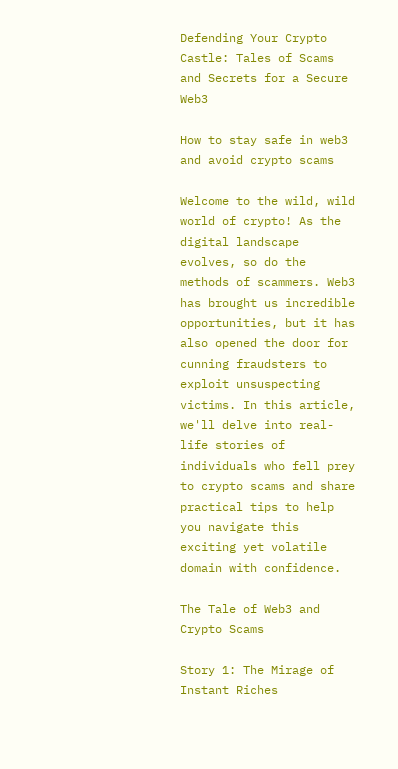Defending Your Crypto Castle: Tales of Scams and Secrets for a Secure Web3

How to stay safe in web3 and avoid crypto scams

Welcome to the wild, wild world of crypto! As the digital landscape evolves, so do the methods of scammers. Web3 has brought us incredible opportunities, but it has also opened the door for cunning fraudsters to exploit unsuspecting victims. In this article, we'll delve into real-life stories of individuals who fell prey to crypto scams and share practical tips to help you navigate this exciting yet volatile domain with confidence.

The Tale of Web3 and Crypto Scams

Story 1: The Mirage of Instant Riches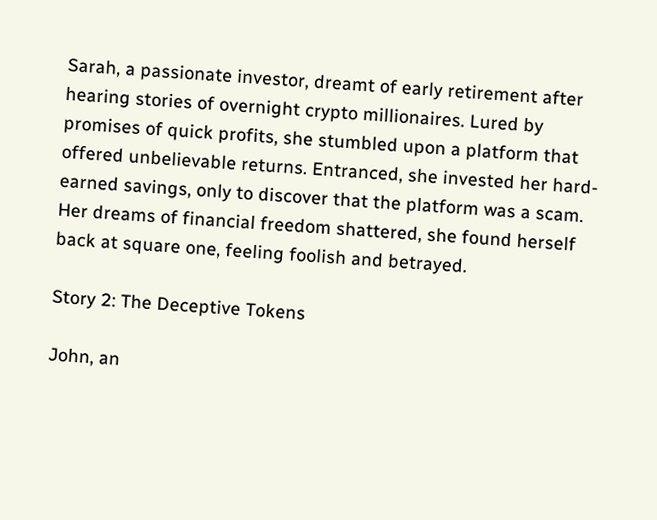Sarah, a passionate investor, dreamt of early retirement after hearing stories of overnight crypto millionaires. Lured by promises of quick profits, she stumbled upon a platform that offered unbelievable returns. Entranced, she invested her hard-earned savings, only to discover that the platform was a scam. Her dreams of financial freedom shattered, she found herself back at square one, feeling foolish and betrayed.

Story 2: The Deceptive Tokens

John, an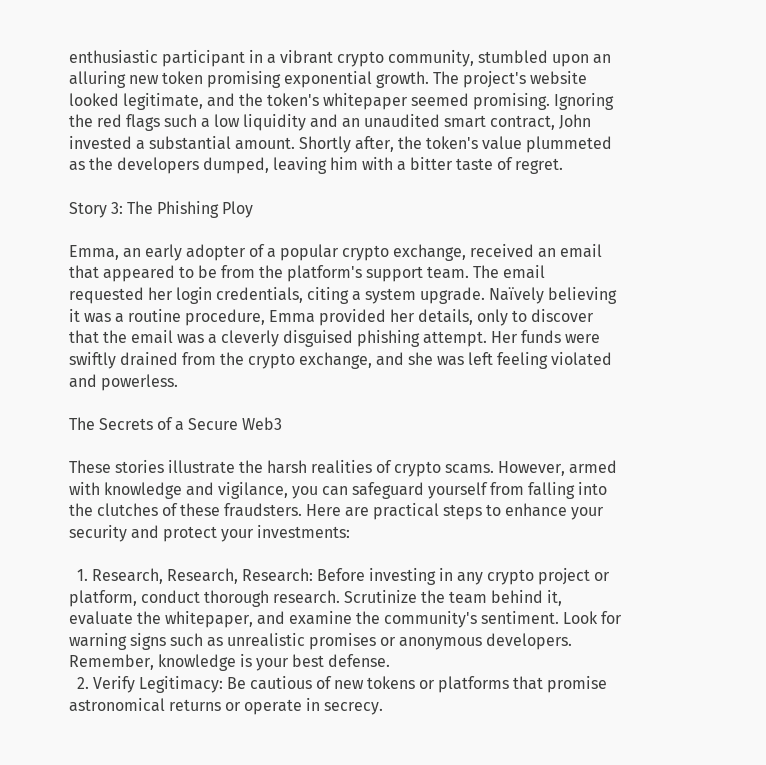enthusiastic participant in a vibrant crypto community, stumbled upon an alluring new token promising exponential growth. The project's website looked legitimate, and the token's whitepaper seemed promising. Ignoring the red flags such a low liquidity and an unaudited smart contract, John invested a substantial amount. Shortly after, the token's value plummeted as the developers dumped, leaving him with a bitter taste of regret.

Story 3: The Phishing Ploy

Emma, an early adopter of a popular crypto exchange, received an email that appeared to be from the platform's support team. The email requested her login credentials, citing a system upgrade. Naïvely believing it was a routine procedure, Emma provided her details, only to discover that the email was a cleverly disguised phishing attempt. Her funds were swiftly drained from the crypto exchange, and she was left feeling violated and powerless.

The Secrets of a Secure Web3

These stories illustrate the harsh realities of crypto scams. However, armed with knowledge and vigilance, you can safeguard yourself from falling into the clutches of these fraudsters. Here are practical steps to enhance your security and protect your investments:

  1. Research, Research, Research: Before investing in any crypto project or platform, conduct thorough research. Scrutinize the team behind it, evaluate the whitepaper, and examine the community's sentiment. Look for warning signs such as unrealistic promises or anonymous developers. Remember, knowledge is your best defense.
  2. Verify Legitimacy: Be cautious of new tokens or platforms that promise astronomical returns or operate in secrecy.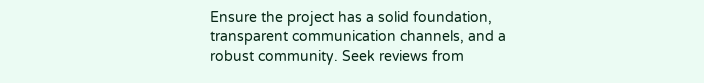Ensure the project has a solid foundation, transparent communication channels, and a robust community. Seek reviews from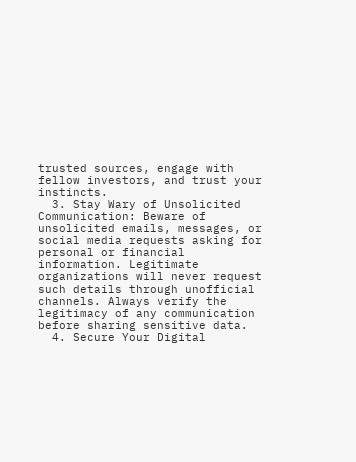trusted sources, engage with fellow investors, and trust your instincts.
  3. Stay Wary of Unsolicited Communication: Beware of unsolicited emails, messages, or social media requests asking for personal or financial information. Legitimate organizations will never request such details through unofficial channels. Always verify the legitimacy of any communication before sharing sensitive data.
  4. Secure Your Digital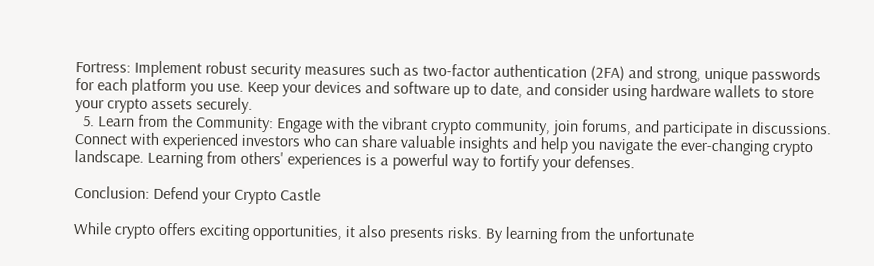Fortress: Implement robust security measures such as two-factor authentication (2FA) and strong, unique passwords for each platform you use. Keep your devices and software up to date, and consider using hardware wallets to store your crypto assets securely.
  5. Learn from the Community: Engage with the vibrant crypto community, join forums, and participate in discussions. Connect with experienced investors who can share valuable insights and help you navigate the ever-changing crypto landscape. Learning from others' experiences is a powerful way to fortify your defenses.

Conclusion: Defend your Crypto Castle

While crypto offers exciting opportunities, it also presents risks. By learning from the unfortunate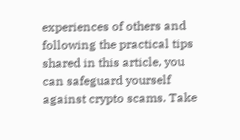experiences of others and following the practical tips shared in this article, you can safeguard yourself against crypto scams. Take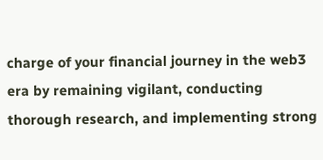charge of your financial journey in the web3 era by remaining vigilant, conducting thorough research, and implementing strong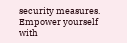security measures. Empower yourself with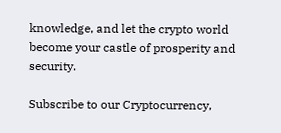knowledge, and let the crypto world become your castle of prosperity and security.

Subscribe to our Cryptocurrency,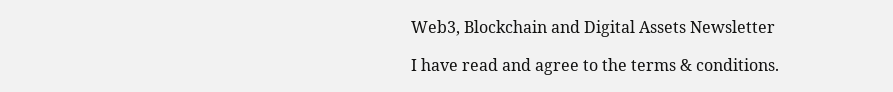Web3, Blockchain and Digital Assets Newsletter

I have read and agree to the terms & conditions.